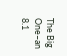The Big One–an 8.1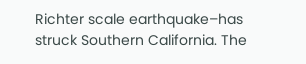Richter scale earthquake–has struck Southern California. The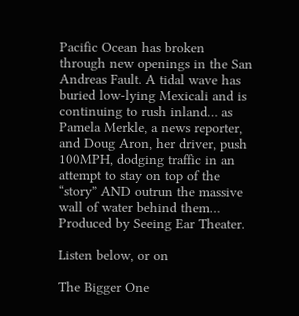Pacific Ocean has broken through new openings in the San Andreas Fault. A tidal wave has buried low-lying Mexicali and is continuing to rush inland… as Pamela Merkle, a news reporter, and Doug Aron, her driver, push 100MPH, dodging traffic in an attempt to stay on top of the “story” AND outrun the massive wall of water behind them… Produced by Seeing Ear Theater.

Listen below, or on

The Bigger One